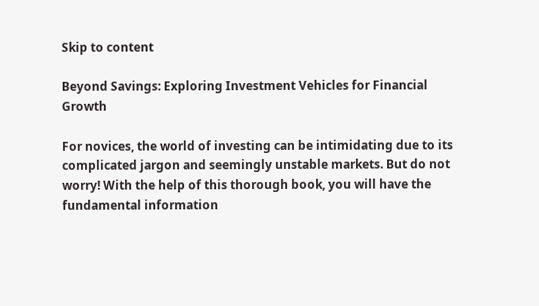Skip to content

Beyond Savings: Exploring Investment Vehicles for Financial Growth

For novices, the world of investing can be intimidating due to its complicated jargon and seemingly unstable markets. But do not worry! With the help of this thorough book, you will have the fundamental information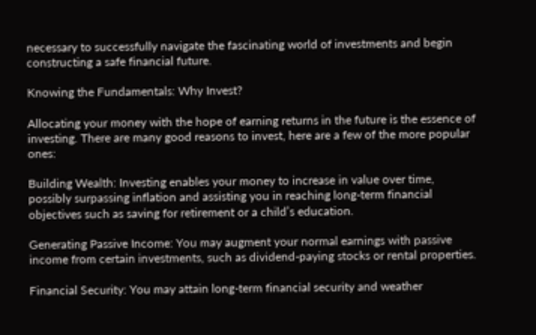necessary to successfully navigate the fascinating world of investments and begin constructing a safe financial future.

Knowing the Fundamentals: Why Invest?

Allocating your money with the hope of earning returns in the future is the essence of investing. There are many good reasons to invest, here are a few of the more popular ones:

Building Wealth: Investing enables your money to increase in value over time, possibly surpassing inflation and assisting you in reaching long-term financial objectives such as saving for retirement or a child’s education.

Generating Passive Income: You may augment your normal earnings with passive income from certain investments, such as dividend-paying stocks or rental properties.

Financial Security: You may attain long-term financial security and weather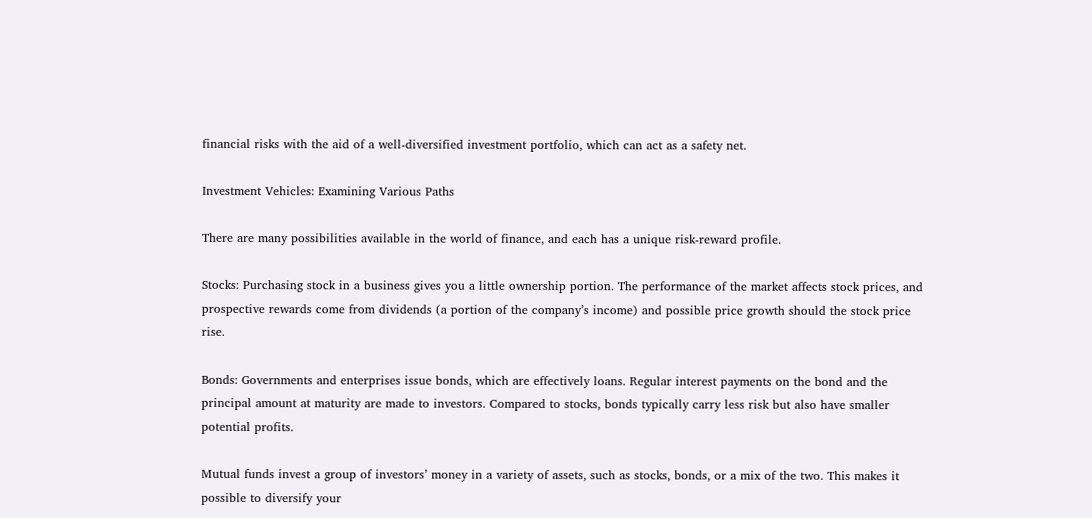financial risks with the aid of a well-diversified investment portfolio, which can act as a safety net.

Investment Vehicles: Examining Various Paths

There are many possibilities available in the world of finance, and each has a unique risk-reward profile.

Stocks: Purchasing stock in a business gives you a little ownership portion. The performance of the market affects stock prices, and prospective rewards come from dividends (a portion of the company’s income) and possible price growth should the stock price rise.

Bonds: Governments and enterprises issue bonds, which are effectively loans. Regular interest payments on the bond and the principal amount at maturity are made to investors. Compared to stocks, bonds typically carry less risk but also have smaller potential profits.

Mutual funds invest a group of investors’ money in a variety of assets, such as stocks, bonds, or a mix of the two. This makes it possible to diversify your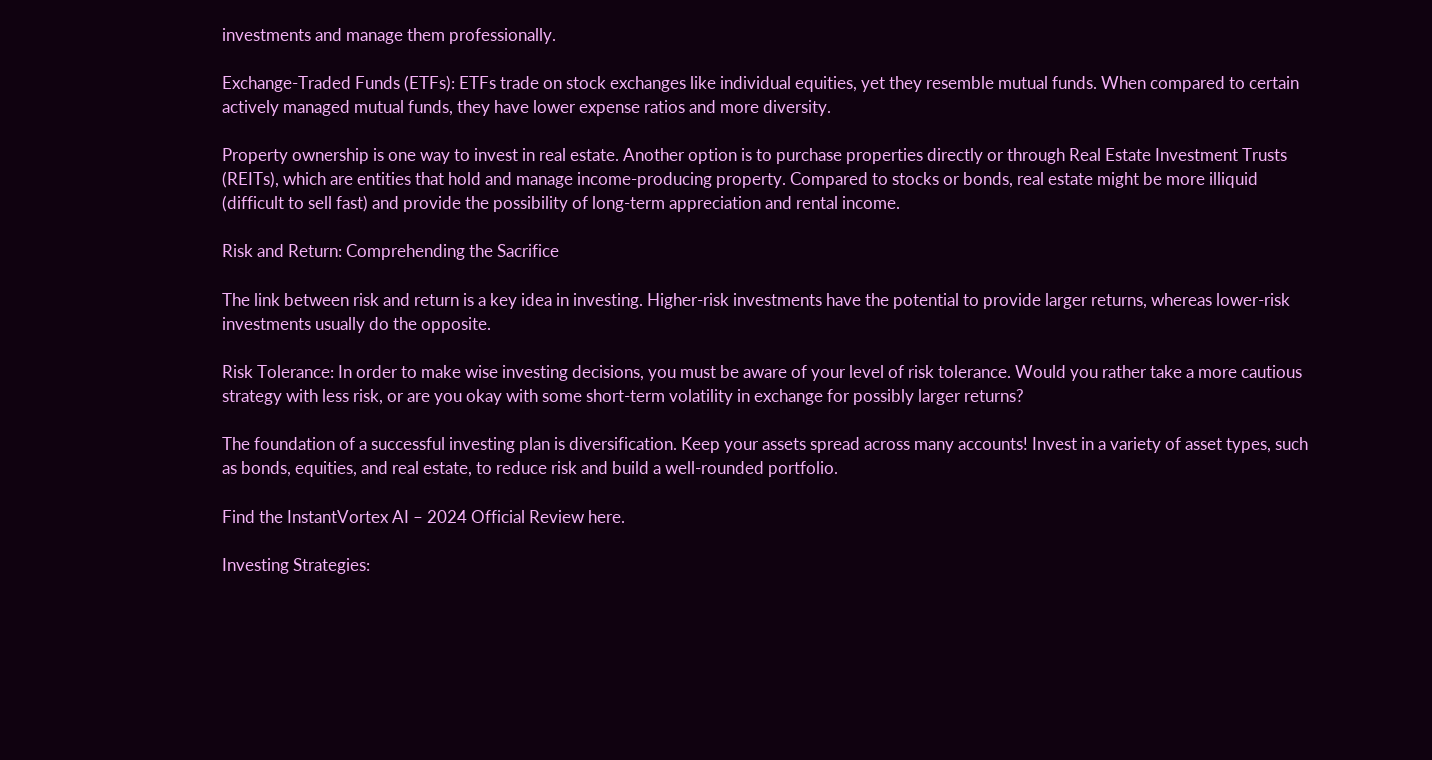investments and manage them professionally.

Exchange-Traded Funds (ETFs): ETFs trade on stock exchanges like individual equities, yet they resemble mutual funds. When compared to certain actively managed mutual funds, they have lower expense ratios and more diversity.

Property ownership is one way to invest in real estate. Another option is to purchase properties directly or through Real Estate Investment Trusts (REITs), which are entities that hold and manage income-producing property. Compared to stocks or bonds, real estate might be more illiquid (difficult to sell fast) and provide the possibility of long-term appreciation and rental income.

Risk and Return: Comprehending the Sacrifice

The link between risk and return is a key idea in investing. Higher-risk investments have the potential to provide larger returns, whereas lower-risk investments usually do the opposite.

Risk Tolerance: In order to make wise investing decisions, you must be aware of your level of risk tolerance. Would you rather take a more cautious strategy with less risk, or are you okay with some short-term volatility in exchange for possibly larger returns?

The foundation of a successful investing plan is diversification. Keep your assets spread across many accounts! Invest in a variety of asset types, such as bonds, equities, and real estate, to reduce risk and build a well-rounded portfolio.

Find the InstantVortex AI – 2024 Official Review here.

Investing Strategies: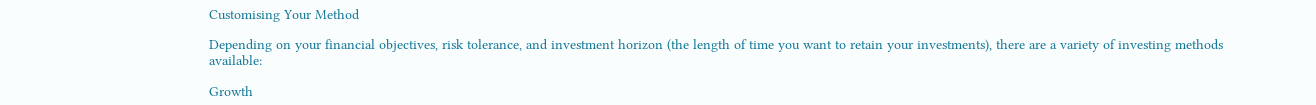Customising Your Method

Depending on your financial objectives, risk tolerance, and investment horizon (the length of time you want to retain your investments), there are a variety of investing methods available:

Growth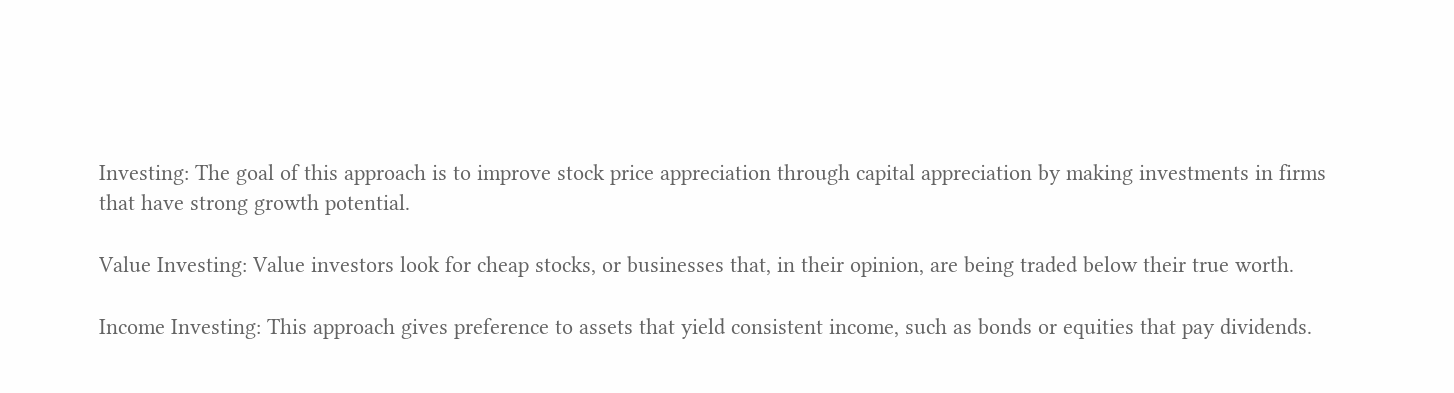Investing: The goal of this approach is to improve stock price appreciation through capital appreciation by making investments in firms that have strong growth potential.

Value Investing: Value investors look for cheap stocks, or businesses that, in their opinion, are being traded below their true worth.

Income Investing: This approach gives preference to assets that yield consistent income, such as bonds or equities that pay dividends.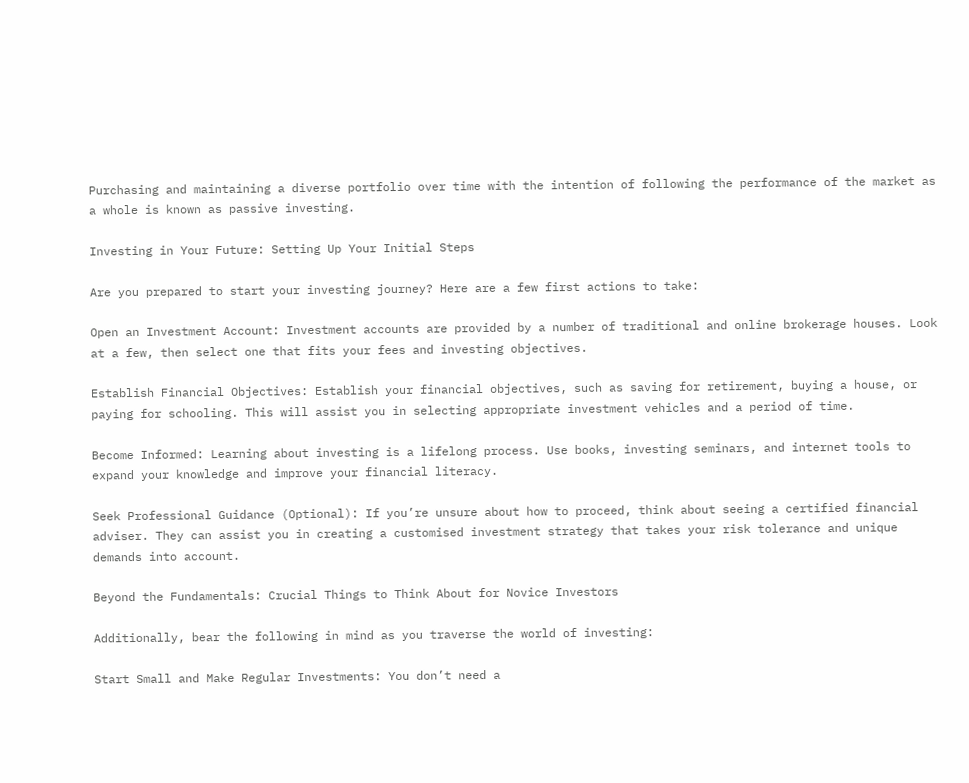Purchasing and maintaining a diverse portfolio over time with the intention of following the performance of the market as a whole is known as passive investing.

Investing in Your Future: Setting Up Your Initial Steps

Are you prepared to start your investing journey? Here are a few first actions to take:

Open an Investment Account: Investment accounts are provided by a number of traditional and online brokerage houses. Look at a few, then select one that fits your fees and investing objectives.

Establish Financial Objectives: Establish your financial objectives, such as saving for retirement, buying a house, or paying for schooling. This will assist you in selecting appropriate investment vehicles and a period of time.

Become Informed: Learning about investing is a lifelong process. Use books, investing seminars, and internet tools to expand your knowledge and improve your financial literacy.

Seek Professional Guidance (Optional): If you’re unsure about how to proceed, think about seeing a certified financial adviser. They can assist you in creating a customised investment strategy that takes your risk tolerance and unique demands into account.

Beyond the Fundamentals: Crucial Things to Think About for Novice Investors

Additionally, bear the following in mind as you traverse the world of investing:

Start Small and Make Regular Investments: You don’t need a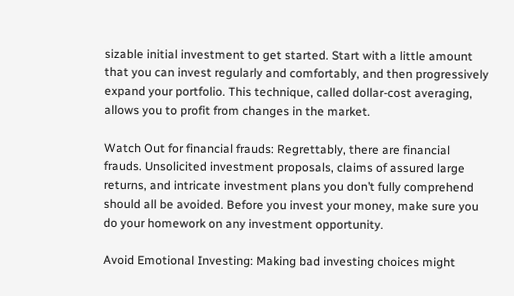sizable initial investment to get started. Start with a little amount that you can invest regularly and comfortably, and then progressively expand your portfolio. This technique, called dollar-cost averaging, allows you to profit from changes in the market.

Watch Out for financial frauds: Regrettably, there are financial frauds. Unsolicited investment proposals, claims of assured large returns, and intricate investment plans you don’t fully comprehend should all be avoided. Before you invest your money, make sure you do your homework on any investment opportunity.

Avoid Emotional Investing: Making bad investing choices might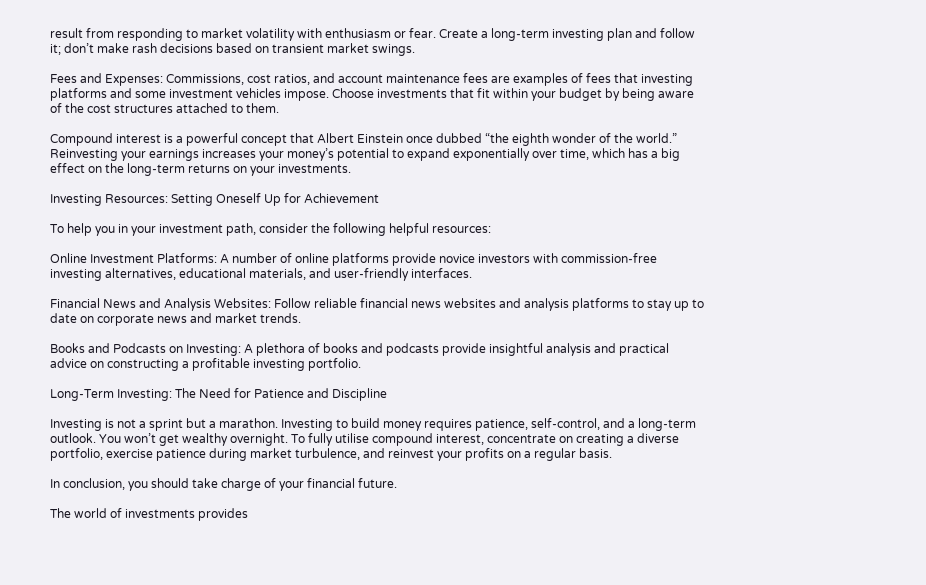result from responding to market volatility with enthusiasm or fear. Create a long-term investing plan and follow it; don’t make rash decisions based on transient market swings.

Fees and Expenses: Commissions, cost ratios, and account maintenance fees are examples of fees that investing platforms and some investment vehicles impose. Choose investments that fit within your budget by being aware of the cost structures attached to them.

Compound interest is a powerful concept that Albert Einstein once dubbed “the eighth wonder of the world.” Reinvesting your earnings increases your money’s potential to expand exponentially over time, which has a big effect on the long-term returns on your investments.

Investing Resources: Setting Oneself Up for Achievement

To help you in your investment path, consider the following helpful resources:

Online Investment Platforms: A number of online platforms provide novice investors with commission-free investing alternatives, educational materials, and user-friendly interfaces.

Financial News and Analysis Websites: Follow reliable financial news websites and analysis platforms to stay up to date on corporate news and market trends.

Books and Podcasts on Investing: A plethora of books and podcasts provide insightful analysis and practical advice on constructing a profitable investing portfolio.

Long-Term Investing: The Need for Patience and Discipline

Investing is not a sprint but a marathon. Investing to build money requires patience, self-control, and a long-term outlook. You won’t get wealthy overnight. To fully utilise compound interest, concentrate on creating a diverse portfolio, exercise patience during market turbulence, and reinvest your profits on a regular basis.

In conclusion, you should take charge of your financial future.

The world of investments provides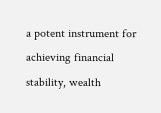a potent instrument for achieving financial stability, wealth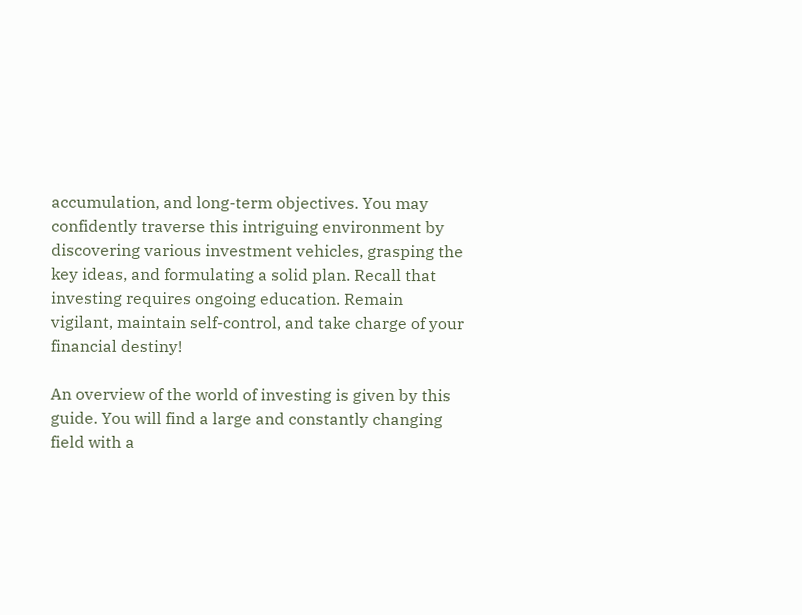accumulation, and long-term objectives. You may confidently traverse this intriguing environment by discovering various investment vehicles, grasping the key ideas, and formulating a solid plan. Recall that investing requires ongoing education. Remain vigilant, maintain self-control, and take charge of your financial destiny!

An overview of the world of investing is given by this guide. You will find a large and constantly changing field with a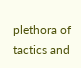plethora of tactics and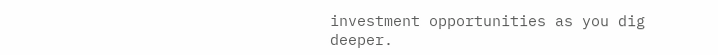investment opportunities as you dig deeper.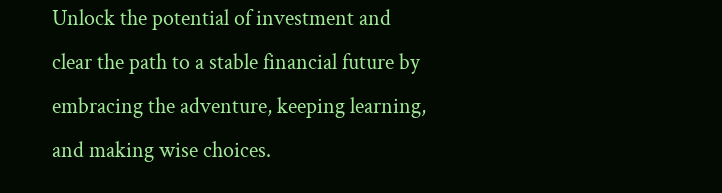Unlock the potential of investment and clear the path to a stable financial future by embracing the adventure, keeping learning, and making wise choices.